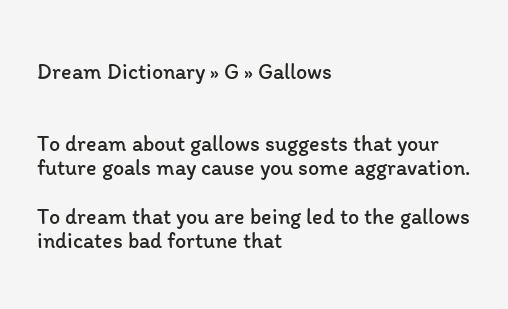Dream Dictionary » G » Gallows


To dream about gallows suggests that your future goals may cause you some aggravation.

To dream that you are being led to the gallows indicates bad fortune that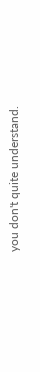you don't quite understand.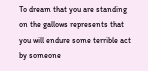To dream that you are standing on the gallows represents that you will endure some terrible act by someone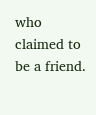who claimed to be a friend.